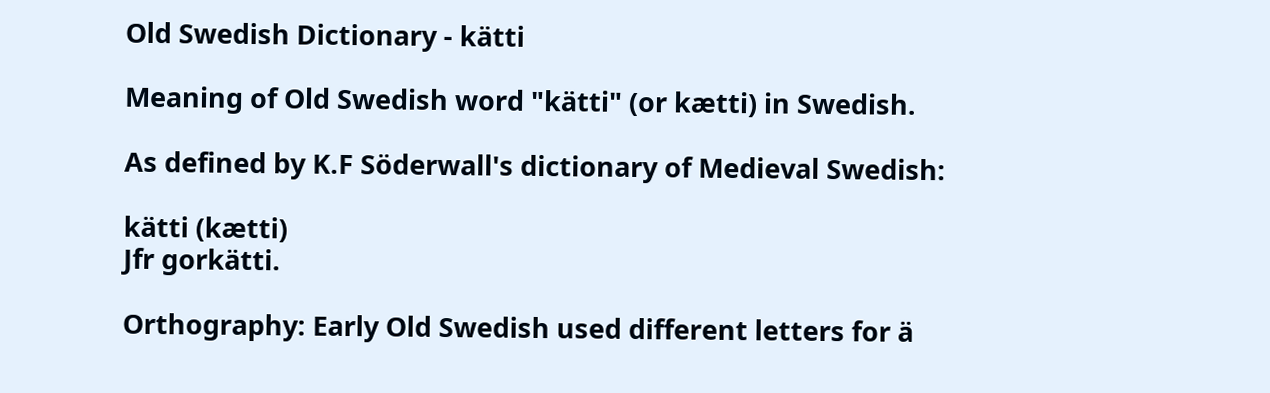Old Swedish Dictionary - kätti

Meaning of Old Swedish word "kätti" (or kætti) in Swedish.

As defined by K.F Söderwall's dictionary of Medieval Swedish:

kätti (kætti)
Jfr gorkätti.

Orthography: Early Old Swedish used different letters for ä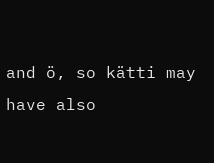and ö, so kätti may have also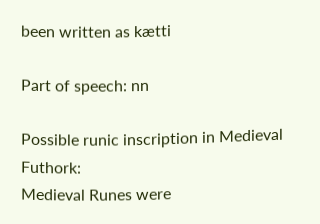been written as kætti

Part of speech: nn

Possible runic inscription in Medieval Futhork:
Medieval Runes were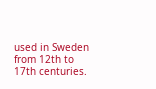used in Sweden from 12th to 17th centuries.